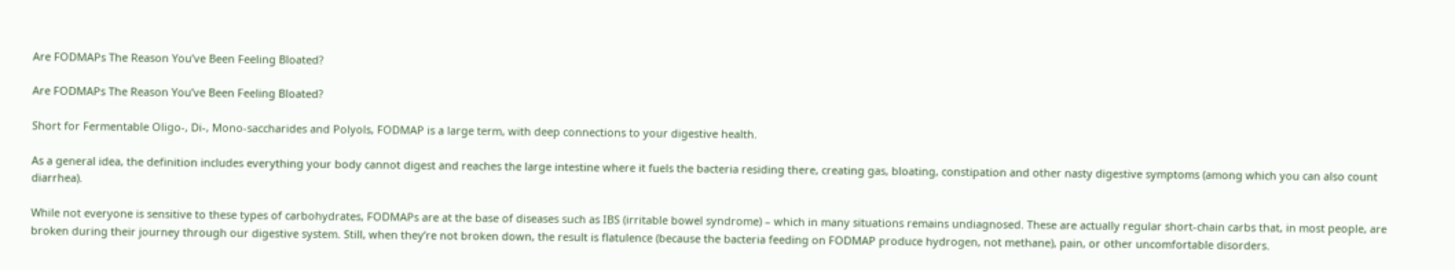Are FODMAPs The Reason You’ve Been Feeling Bloated?

Are FODMAPs The Reason You’ve Been Feeling Bloated?

Short for Fermentable Oligo-, Di-, Mono-saccharides and Polyols, FODMAP is a large term, with deep connections to your digestive health.

As a general idea, the definition includes everything your body cannot digest and reaches the large intestine where it fuels the bacteria residing there, creating gas, bloating, constipation and other nasty digestive symptoms (among which you can also count diarrhea).

While not everyone is sensitive to these types of carbohydrates, FODMAPs are at the base of diseases such as IBS (irritable bowel syndrome) – which in many situations remains undiagnosed. These are actually regular short-chain carbs that, in most people, are broken during their journey through our digestive system. Still, when they’re not broken down, the result is flatulence (because the bacteria feeding on FODMAP produce hydrogen, not methane), pain, or other uncomfortable disorders.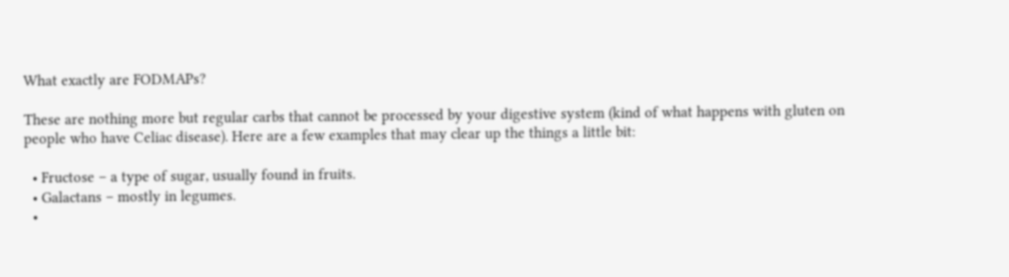What exactly are FODMAPs?

These are nothing more but regular carbs that cannot be processed by your digestive system (kind of what happens with gluten on people who have Celiac disease). Here are a few examples that may clear up the things a little bit:

  • Fructose – a type of sugar, usually found in fruits.
  • Galactans – mostly in legumes.
  •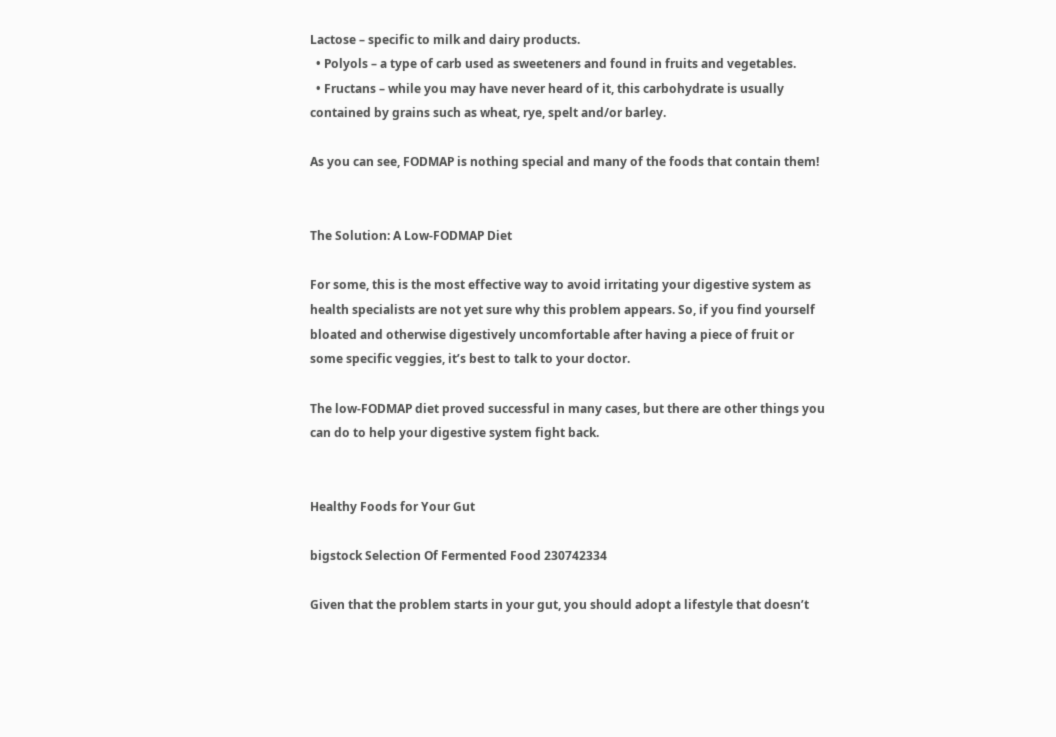Lactose – specific to milk and dairy products.
  • Polyols – a type of carb used as sweeteners and found in fruits and vegetables.
  • Fructans – while you may have never heard of it, this carbohydrate is usually contained by grains such as wheat, rye, spelt and/or barley.

As you can see, FODMAP is nothing special and many of the foods that contain them!


The Solution: A Low-FODMAP Diet

For some, this is the most effective way to avoid irritating your digestive system as health specialists are not yet sure why this problem appears. So, if you find yourself bloated and otherwise digestively uncomfortable after having a piece of fruit or some specific veggies, it’s best to talk to your doctor.

The low-FODMAP diet proved successful in many cases, but there are other things you can do to help your digestive system fight back.


Healthy Foods for Your Gut

bigstock Selection Of Fermented Food 230742334

Given that the problem starts in your gut, you should adopt a lifestyle that doesn’t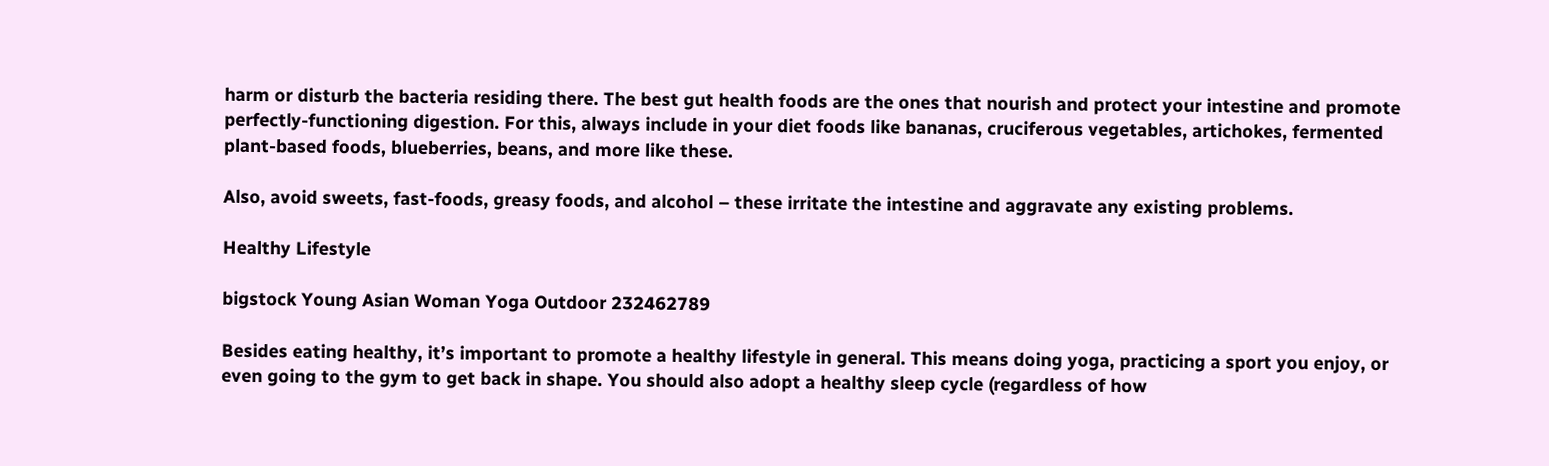harm or disturb the bacteria residing there. The best gut health foods are the ones that nourish and protect your intestine and promote perfectly-functioning digestion. For this, always include in your diet foods like bananas, cruciferous vegetables, artichokes, fermented plant-based foods, blueberries, beans, and more like these.

Also, avoid sweets, fast-foods, greasy foods, and alcohol – these irritate the intestine and aggravate any existing problems.

Healthy Lifestyle

bigstock Young Asian Woman Yoga Outdoor 232462789

Besides eating healthy, it’s important to promote a healthy lifestyle in general. This means doing yoga, practicing a sport you enjoy, or even going to the gym to get back in shape. You should also adopt a healthy sleep cycle (regardless of how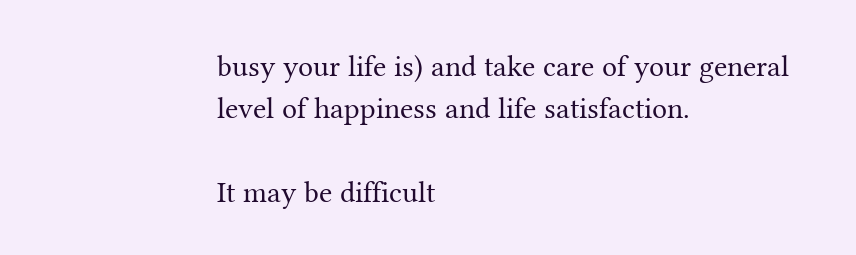busy your life is) and take care of your general level of happiness and life satisfaction.

It may be difficult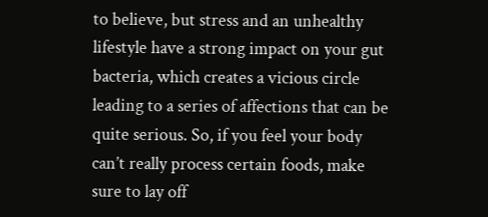to believe, but stress and an unhealthy lifestyle have a strong impact on your gut bacteria, which creates a vicious circle leading to a series of affections that can be quite serious. So, if you feel your body can’t really process certain foods, make sure to lay off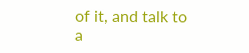of it, and talk to a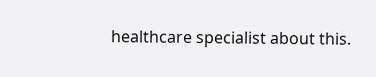healthcare specialist about this.